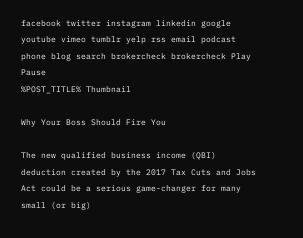facebook twitter instagram linkedin google youtube vimeo tumblr yelp rss email podcast phone blog search brokercheck brokercheck Play Pause
%POST_TITLE% Thumbnail

Why Your Boss Should Fire You

The new qualified business income (QBI) deduction created by the 2017 Tax Cuts and Jobs Act could be a serious game-changer for many small (or big)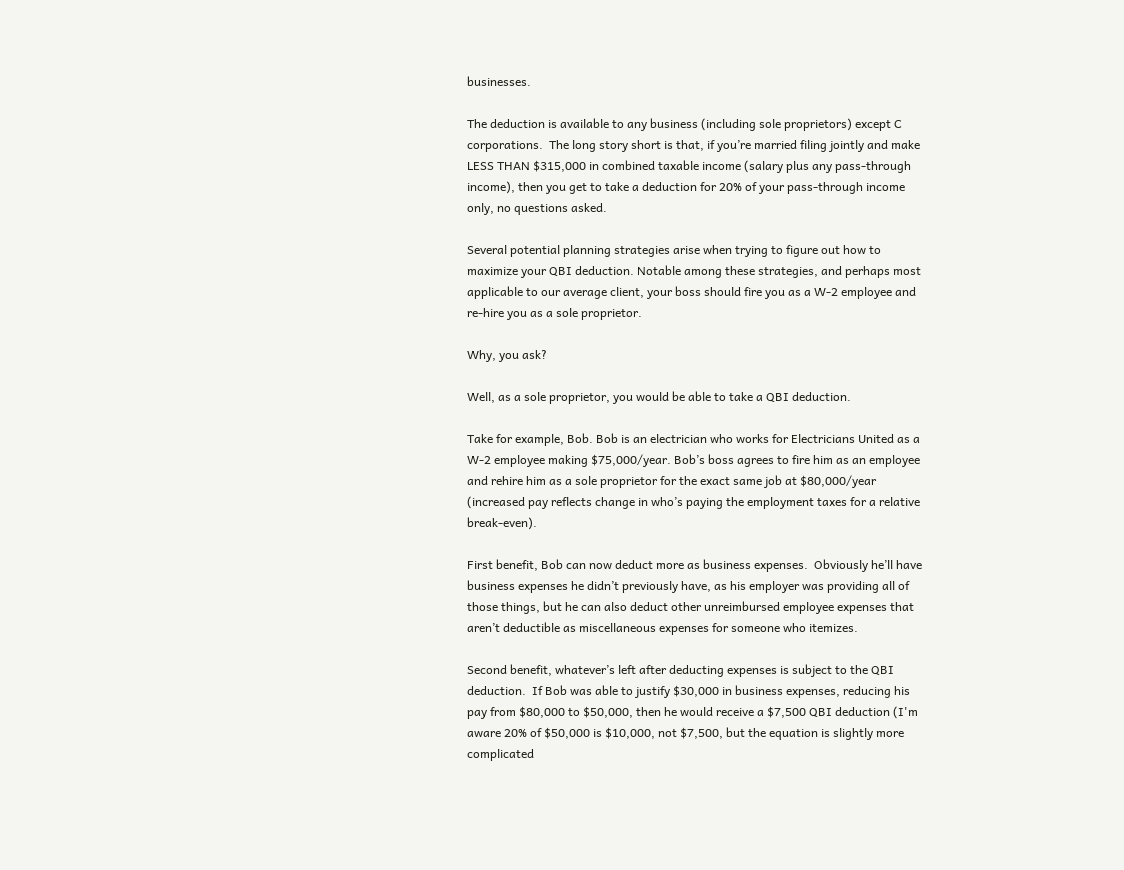businesses.

The deduction is available to any business (including sole proprietors) except C corporations.  The long story short is that, if you’re married filing jointly and make LESS THAN $315,000 in combined taxable income (salary plus any pass-through income), then you get to take a deduction for 20% of your pass-through income only, no questions asked.

Several potential planning strategies arise when trying to figure out how to maximize your QBI deduction. Notable among these strategies, and perhaps most applicable to our average client, your boss should fire you as a W-2 employee and re-hire you as a sole proprietor.

Why, you ask?

Well, as a sole proprietor, you would be able to take a QBI deduction.

Take for example, Bob. Bob is an electrician who works for Electricians United as a W-2 employee making $75,000/year. Bob’s boss agrees to fire him as an employee and rehire him as a sole proprietor for the exact same job at $80,000/year (increased pay reflects change in who’s paying the employment taxes for a relative break-even).

First benefit, Bob can now deduct more as business expenses.  Obviously he’ll have business expenses he didn’t previously have, as his employer was providing all of those things, but he can also deduct other unreimbursed employee expenses that aren’t deductible as miscellaneous expenses for someone who itemizes.

Second benefit, whatever’s left after deducting expenses is subject to the QBI deduction.  If Bob was able to justify $30,000 in business expenses, reducing his pay from $80,000 to $50,000, then he would receive a $7,500 QBI deduction (I'm aware 20% of $50,000 is $10,000, not $7,500, but the equation is slightly more complicated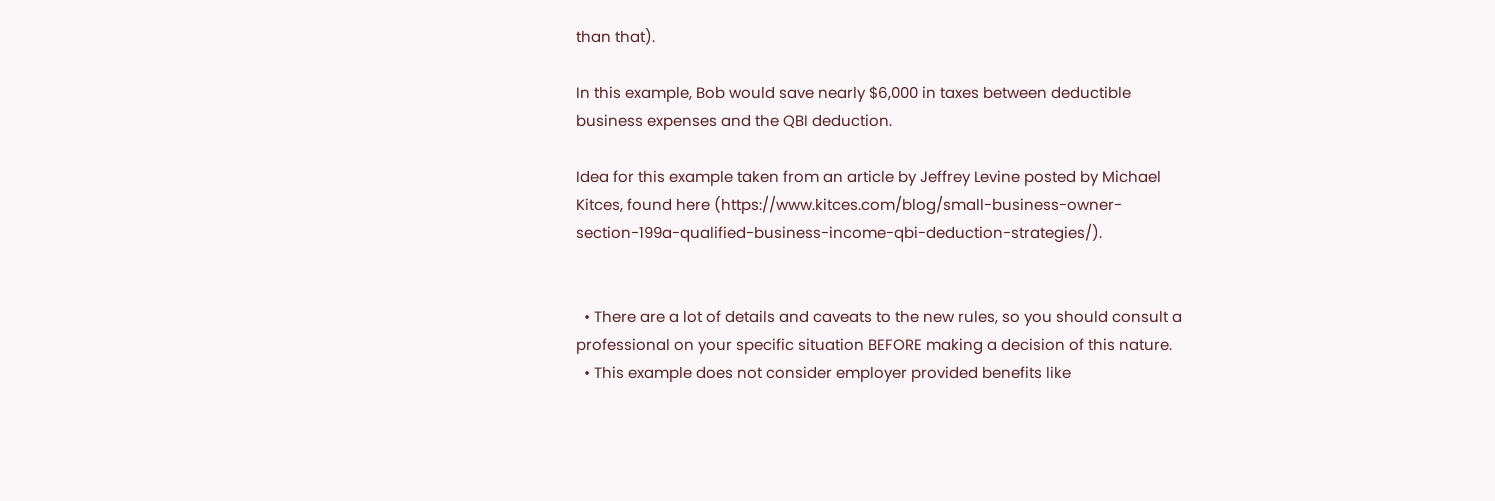than that).

In this example, Bob would save nearly $6,000 in taxes between deductible business expenses and the QBI deduction.

Idea for this example taken from an article by Jeffrey Levine posted by Michael Kitces, found here (https://www.kitces.com/blog/small-business-owner-section-199a-qualified-business-income-qbi-deduction-strategies/).


  • There are a lot of details and caveats to the new rules, so you should consult a professional on your specific situation BEFORE making a decision of this nature.
  • This example does not consider employer provided benefits like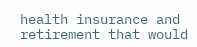health insurance and retirement that would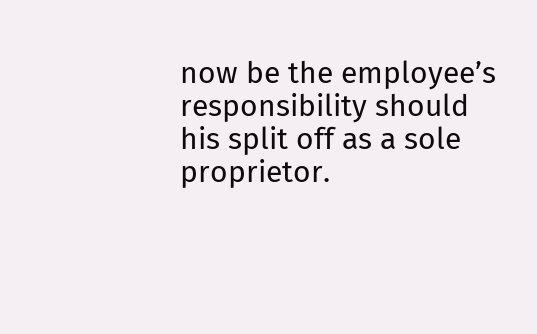now be the employee’s responsibility should his split off as a sole proprietor.